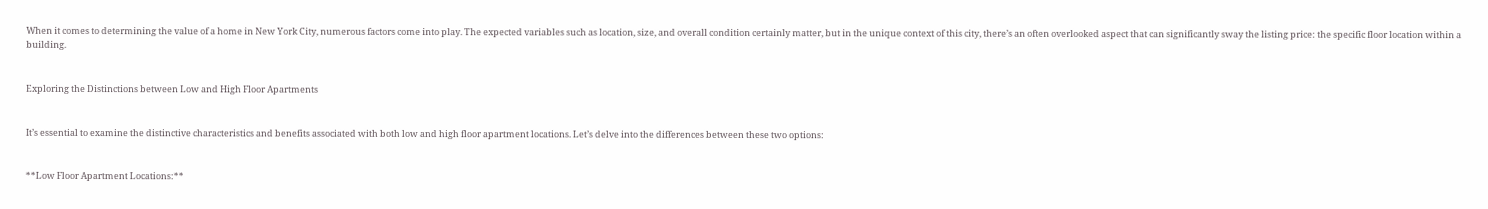When it comes to determining the value of a home in New York City, numerous factors come into play. The expected variables such as location, size, and overall condition certainly matter, but in the unique context of this city, there’s an often overlooked aspect that can significantly sway the listing price: the specific floor location within a building.


Exploring the Distinctions between Low and High Floor Apartments


It’s essential to examine the distinctive characteristics and benefits associated with both low and high floor apartment locations. Let’s delve into the differences between these two options:


**Low Floor Apartment Locations:**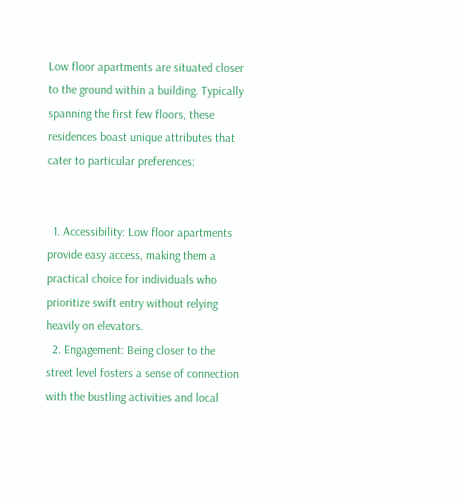Low floor apartments are situated closer to the ground within a building. Typically spanning the first few floors, these residences boast unique attributes that cater to particular preferences:


  1. Accessibility: Low floor apartments provide easy access, making them a practical choice for individuals who prioritize swift entry without relying heavily on elevators.
  2. Engagement: Being closer to the street level fosters a sense of connection with the bustling activities and local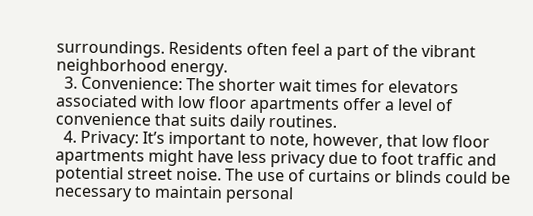surroundings. Residents often feel a part of the vibrant neighborhood energy.
  3. Convenience: The shorter wait times for elevators associated with low floor apartments offer a level of convenience that suits daily routines.
  4. Privacy: It’s important to note, however, that low floor apartments might have less privacy due to foot traffic and potential street noise. The use of curtains or blinds could be necessary to maintain personal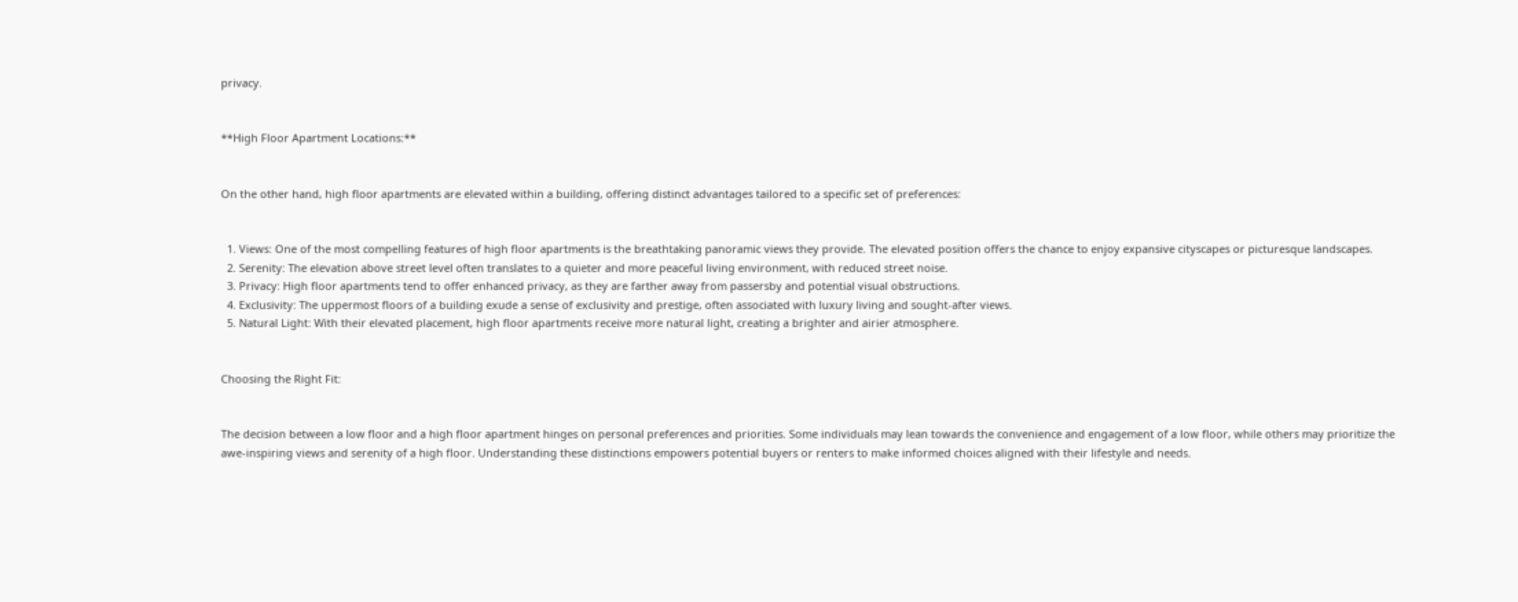privacy.


**High Floor Apartment Locations:**


On the other hand, high floor apartments are elevated within a building, offering distinct advantages tailored to a specific set of preferences:


  1. Views: One of the most compelling features of high floor apartments is the breathtaking panoramic views they provide. The elevated position offers the chance to enjoy expansive cityscapes or picturesque landscapes.
  2. Serenity: The elevation above street level often translates to a quieter and more peaceful living environment, with reduced street noise.
  3. Privacy: High floor apartments tend to offer enhanced privacy, as they are farther away from passersby and potential visual obstructions.
  4. Exclusivity: The uppermost floors of a building exude a sense of exclusivity and prestige, often associated with luxury living and sought-after views.
  5. Natural Light: With their elevated placement, high floor apartments receive more natural light, creating a brighter and airier atmosphere.


Choosing the Right Fit:


The decision between a low floor and a high floor apartment hinges on personal preferences and priorities. Some individuals may lean towards the convenience and engagement of a low floor, while others may prioritize the awe-inspiring views and serenity of a high floor. Understanding these distinctions empowers potential buyers or renters to make informed choices aligned with their lifestyle and needs.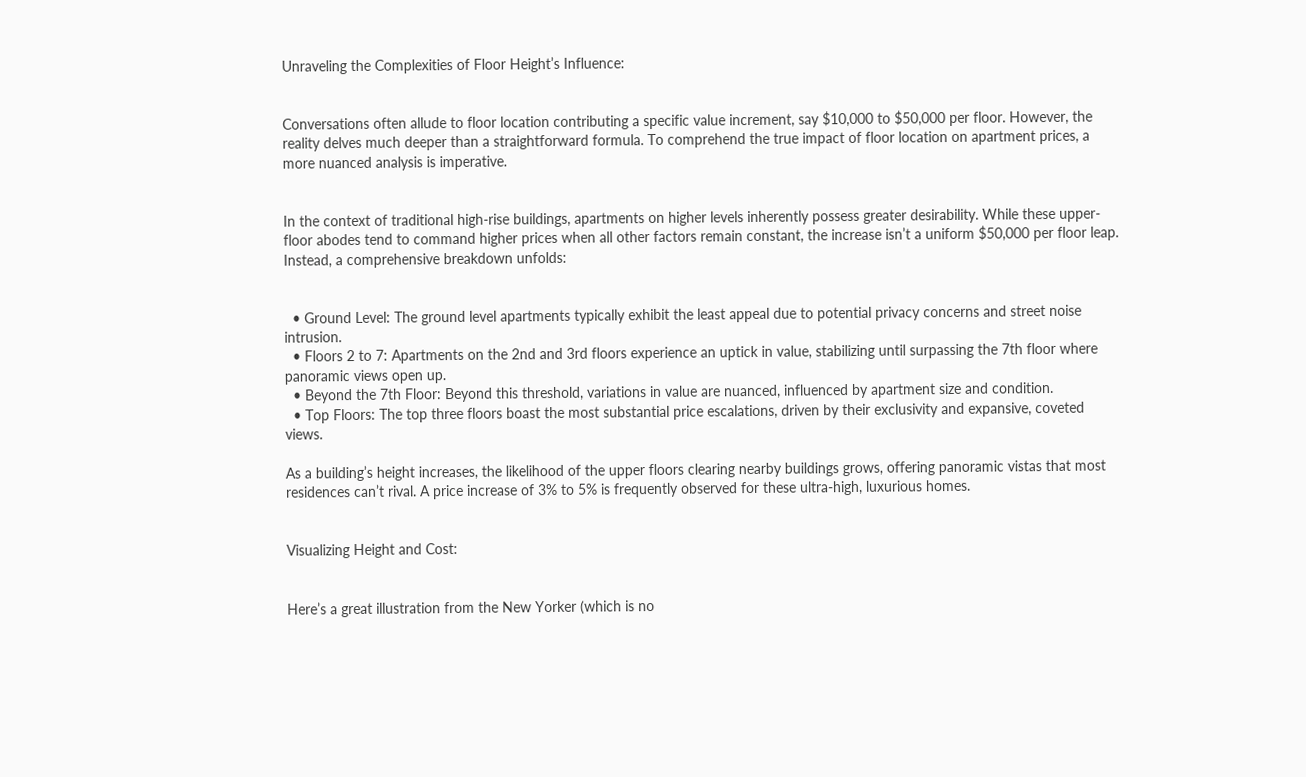Unraveling the Complexities of Floor Height’s Influence:


Conversations often allude to floor location contributing a specific value increment, say $10,000 to $50,000 per floor. However, the reality delves much deeper than a straightforward formula. To comprehend the true impact of floor location on apartment prices, a more nuanced analysis is imperative.


In the context of traditional high-rise buildings, apartments on higher levels inherently possess greater desirability. While these upper-floor abodes tend to command higher prices when all other factors remain constant, the increase isn’t a uniform $50,000 per floor leap. Instead, a comprehensive breakdown unfolds:


  • Ground Level: The ground level apartments typically exhibit the least appeal due to potential privacy concerns and street noise intrusion.
  • Floors 2 to 7: Apartments on the 2nd and 3rd floors experience an uptick in value, stabilizing until surpassing the 7th floor where panoramic views open up.
  • Beyond the 7th Floor: Beyond this threshold, variations in value are nuanced, influenced by apartment size and condition.
  • Top Floors: The top three floors boast the most substantial price escalations, driven by their exclusivity and expansive, coveted views.

As a building’s height increases, the likelihood of the upper floors clearing nearby buildings grows, offering panoramic vistas that most residences can’t rival. A price increase of 3% to 5% is frequently observed for these ultra-high, luxurious homes.


Visualizing Height and Cost:


Here’s a great illustration from the New Yorker (which is no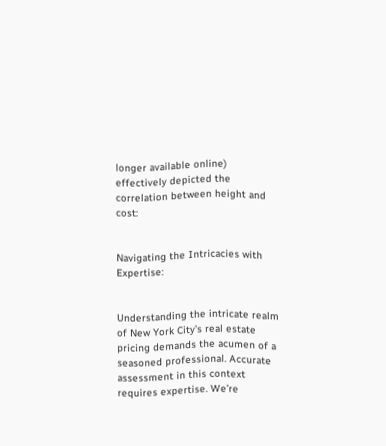longer available online) effectively depicted the correlation between height and cost:


Navigating the Intricacies with Expertise:


Understanding the intricate realm of New York City’s real estate pricing demands the acumen of a seasoned professional. Accurate assessment in this context requires expertise. We’re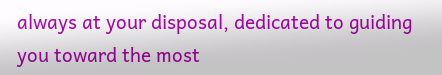always at your disposal, dedicated to guiding you toward the most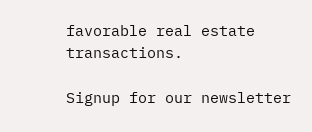favorable real estate transactions.

Signup for our newsletter